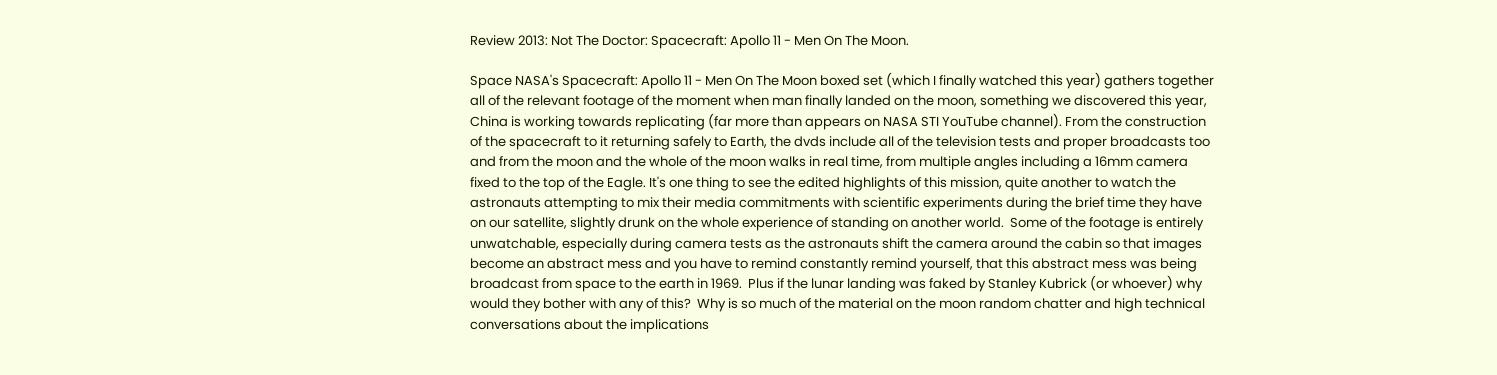Review 2013: Not The Doctor: Spacecraft: Apollo 11 - Men On The Moon.

Space NASA's Spacecraft: Apollo 11 - Men On The Moon boxed set (which I finally watched this year) gathers together all of the relevant footage of the moment when man finally landed on the moon, something we discovered this year, China is working towards replicating (far more than appears on NASA STI YouTube channel). From the construction of the spacecraft to it returning safely to Earth, the dvds include all of the television tests and proper broadcasts too and from the moon and the whole of the moon walks in real time, from multiple angles including a 16mm camera fixed to the top of the Eagle. It's one thing to see the edited highlights of this mission, quite another to watch the astronauts attempting to mix their media commitments with scientific experiments during the brief time they have on our satellite, slightly drunk on the whole experience of standing on another world.  Some of the footage is entirely unwatchable, especially during camera tests as the astronauts shift the camera around the cabin so that images become an abstract mess and you have to remind constantly remind yourself, that this abstract mess was being broadcast from space to the earth in 1969.  Plus if the lunar landing was faked by Stanley Kubrick (or whoever) why would they bother with any of this?  Why is so much of the material on the moon random chatter and high technical conversations about the implications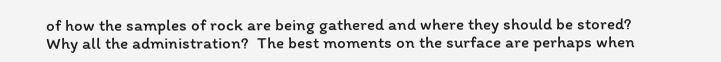of how the samples of rock are being gathered and where they should be stored?  Why all the administration?  The best moments on the surface are perhaps when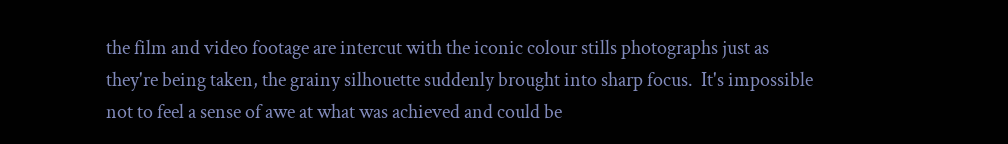the film and video footage are intercut with the iconic colour stills photographs just as they're being taken, the grainy silhouette suddenly brought into sharp focus.  It's impossible not to feel a sense of awe at what was achieved and could be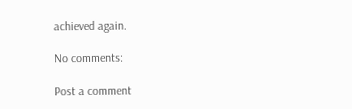achieved again.

No comments:

Post a comment